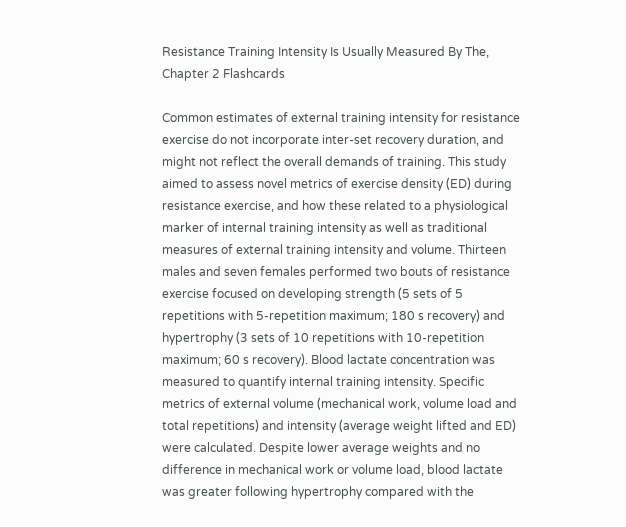Resistance Training Intensity Is Usually Measured By The, Chapter 2 Flashcards

Common estimates of external training intensity for resistance exercise do not incorporate inter-set recovery duration, and might not reflect the overall demands of training. This study aimed to assess novel metrics of exercise density (ED) during resistance exercise, and how these related to a physiological marker of internal training intensity as well as traditional measures of external training intensity and volume. Thirteen males and seven females performed two bouts of resistance exercise focused on developing strength (5 sets of 5 repetitions with 5-repetition maximum; 180 s recovery) and hypertrophy (3 sets of 10 repetitions with 10-repetition maximum; 60 s recovery). Blood lactate concentration was measured to quantify internal training intensity. Specific metrics of external volume (mechanical work, volume load and total repetitions) and intensity (average weight lifted and ED) were calculated. Despite lower average weights and no difference in mechanical work or volume load, blood lactate was greater following hypertrophy compared with the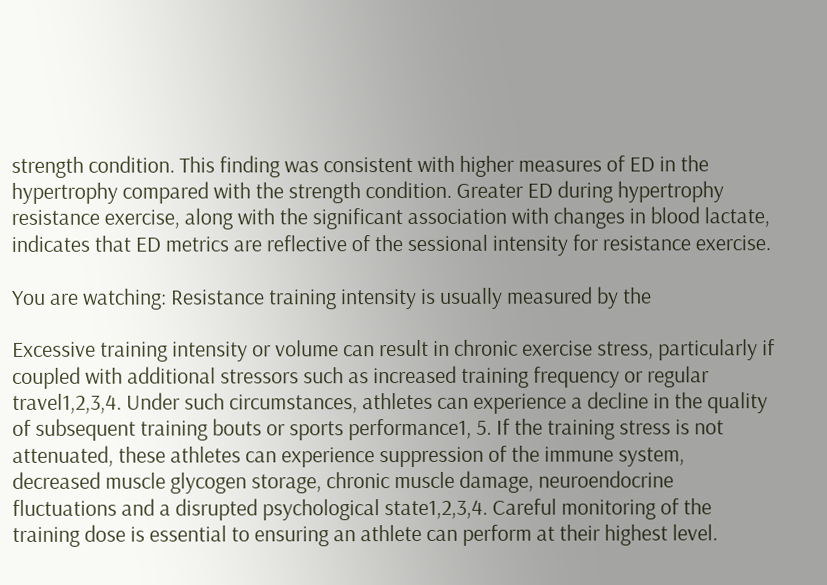strength condition. This finding was consistent with higher measures of ED in the hypertrophy compared with the strength condition. Greater ED during hypertrophy resistance exercise, along with the significant association with changes in blood lactate, indicates that ED metrics are reflective of the sessional intensity for resistance exercise.

You are watching: Resistance training intensity is usually measured by the

Excessive training intensity or volume can result in chronic exercise stress, particularly if coupled with additional stressors such as increased training frequency or regular travel1,2,3,4. Under such circumstances, athletes can experience a decline in the quality of subsequent training bouts or sports performance1, 5. If the training stress is not attenuated, these athletes can experience suppression of the immune system, decreased muscle glycogen storage, chronic muscle damage, neuroendocrine fluctuations and a disrupted psychological state1,2,3,4. Careful monitoring of the training dose is essential to ensuring an athlete can perform at their highest level.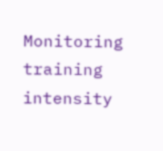Monitoring training intensity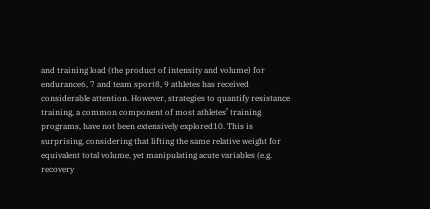and training load (the product of intensity and volume) for endurance6, 7 and team sport8, 9 athletes has received considerable attention. However, strategies to quantify resistance training, a common component of most athletes’ training programs, have not been extensively explored10. This is surprising, considering that lifting the same relative weight for equivalent total volume, yet manipulating acute variables (e.g. recovery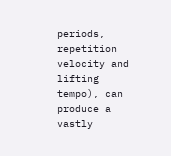periods, repetition velocity and lifting tempo), can produce a vastly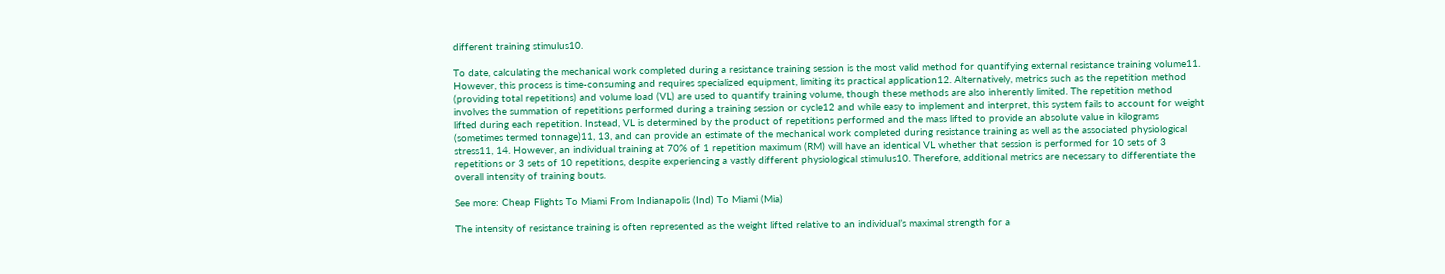different training stimulus10.

To date, calculating the mechanical work completed during a resistance training session is the most valid method for quantifying external resistance training volume11. However, this process is time-consuming and requires specialized equipment, limiting its practical application12. Alternatively, metrics such as the repetition method (providing total repetitions) and volume load (VL) are used to quantify training volume, though these methods are also inherently limited. The repetition method involves the summation of repetitions performed during a training session or cycle12 and while easy to implement and interpret, this system fails to account for weight lifted during each repetition. Instead, VL is determined by the product of repetitions performed and the mass lifted to provide an absolute value in kilograms (sometimes termed tonnage)11, 13, and can provide an estimate of the mechanical work completed during resistance training as well as the associated physiological stress11, 14. However, an individual training at 70% of 1 repetition maximum (RM) will have an identical VL whether that session is performed for 10 sets of 3 repetitions or 3 sets of 10 repetitions, despite experiencing a vastly different physiological stimulus10. Therefore, additional metrics are necessary to differentiate the overall intensity of training bouts.

See more: Cheap Flights To Miami From Indianapolis (Ind) To Miami (Mia)

The intensity of resistance training is often represented as the weight lifted relative to an individual’s maximal strength for a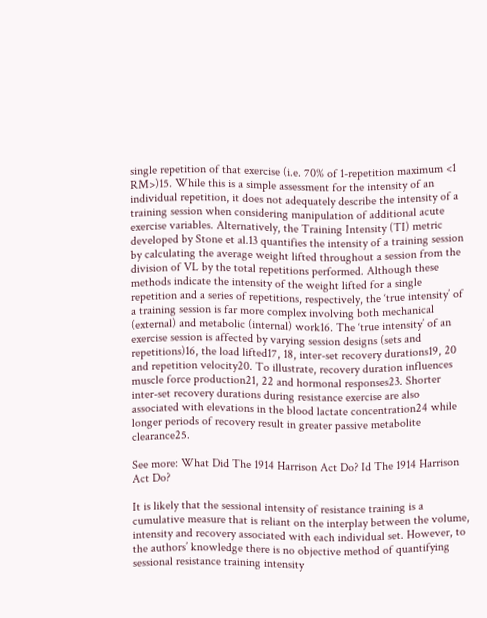single repetition of that exercise (i.e. 70% of 1-repetition maximum <1 RM>)15. While this is a simple assessment for the intensity of an individual repetition, it does not adequately describe the intensity of a training session when considering manipulation of additional acute exercise variables. Alternatively, the Training Intensity (TI) metric developed by Stone et al.13 quantifies the intensity of a training session by calculating the average weight lifted throughout a session from the division of VL by the total repetitions performed. Although these methods indicate the intensity of the weight lifted for a single repetition and a series of repetitions, respectively, the ‘true intensity’ of a training session is far more complex involving both mechanical (external) and metabolic (internal) work16. The ‘true intensity’ of an exercise session is affected by varying session designs (sets and repetitions)16, the load lifted17, 18, inter-set recovery durations19, 20 and repetition velocity20. To illustrate, recovery duration influences muscle force production21, 22 and hormonal responses23. Shorter inter-set recovery durations during resistance exercise are also associated with elevations in the blood lactate concentration24 while longer periods of recovery result in greater passive metabolite clearance25.

See more: What Did The 1914 Harrison Act Do? Id The 1914 Harrison Act Do?

It is likely that the sessional intensity of resistance training is a cumulative measure that is reliant on the interplay between the volume, intensity and recovery associated with each individual set. However, to the authors’ knowledge there is no objective method of quantifying sessional resistance training intensity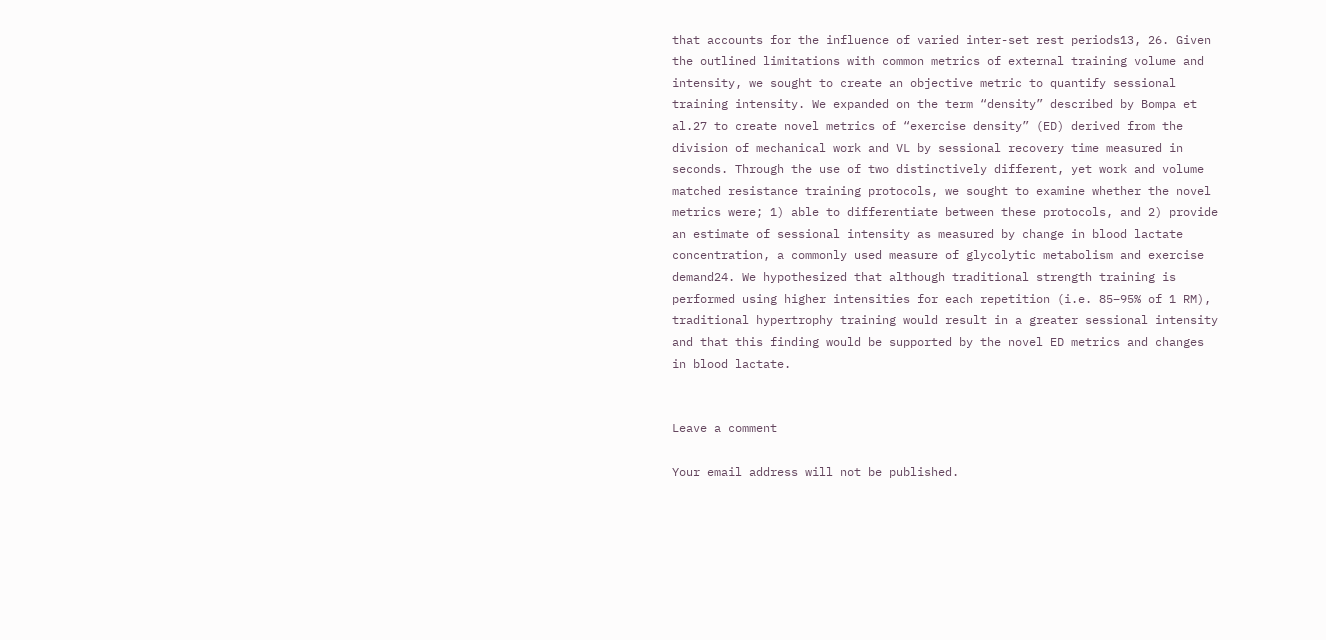that accounts for the influence of varied inter-set rest periods13, 26. Given the outlined limitations with common metrics of external training volume and intensity, we sought to create an objective metric to quantify sessional training intensity. We expanded on the term “density” described by Bompa et al.27 to create novel metrics of “exercise density” (ED) derived from the division of mechanical work and VL by sessional recovery time measured in seconds. Through the use of two distinctively different, yet work and volume matched resistance training protocols, we sought to examine whether the novel metrics were; 1) able to differentiate between these protocols, and 2) provide an estimate of sessional intensity as measured by change in blood lactate concentration, a commonly used measure of glycolytic metabolism and exercise demand24. We hypothesized that although traditional strength training is performed using higher intensities for each repetition (i.e. 85–95% of 1 RM), traditional hypertrophy training would result in a greater sessional intensity and that this finding would be supported by the novel ED metrics and changes in blood lactate.


Leave a comment

Your email address will not be published.